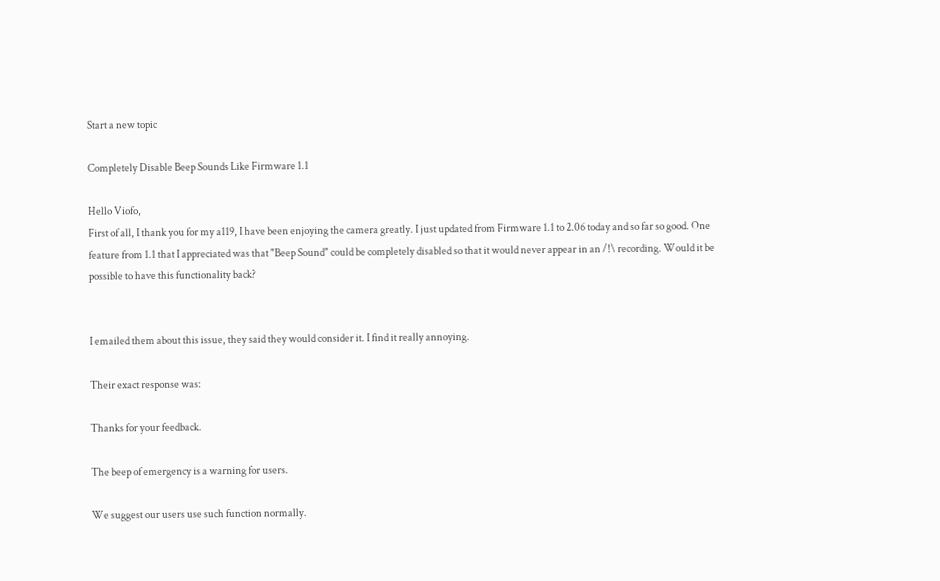Start a new topic

Completely Disable Beep Sounds Like Firmware 1.1

Hello Viofo,
First of all, I thank you for my a119, I have been enjoying the camera greatly. I just updated from Firmware 1.1 to 2.06 today and so far so good. One feature from 1.1 that I appreciated was that "Beep Sound" could be completely disabled so that it would never appear in an /!\ recording. Would it be possible to have this functionality back?


I emailed them about this issue, they said they would consider it. I find it really annoying.

Their exact response was:

Thanks for your feedback.

The beep of emergency is a warning for users.

We suggest our users use such function normally.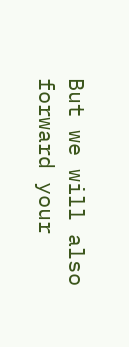But we will also forward your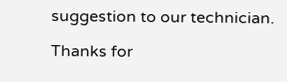suggestion to our technician.

Thanks for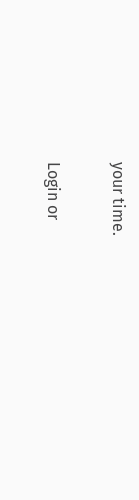your time.

Login or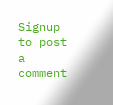Signup to post a comment